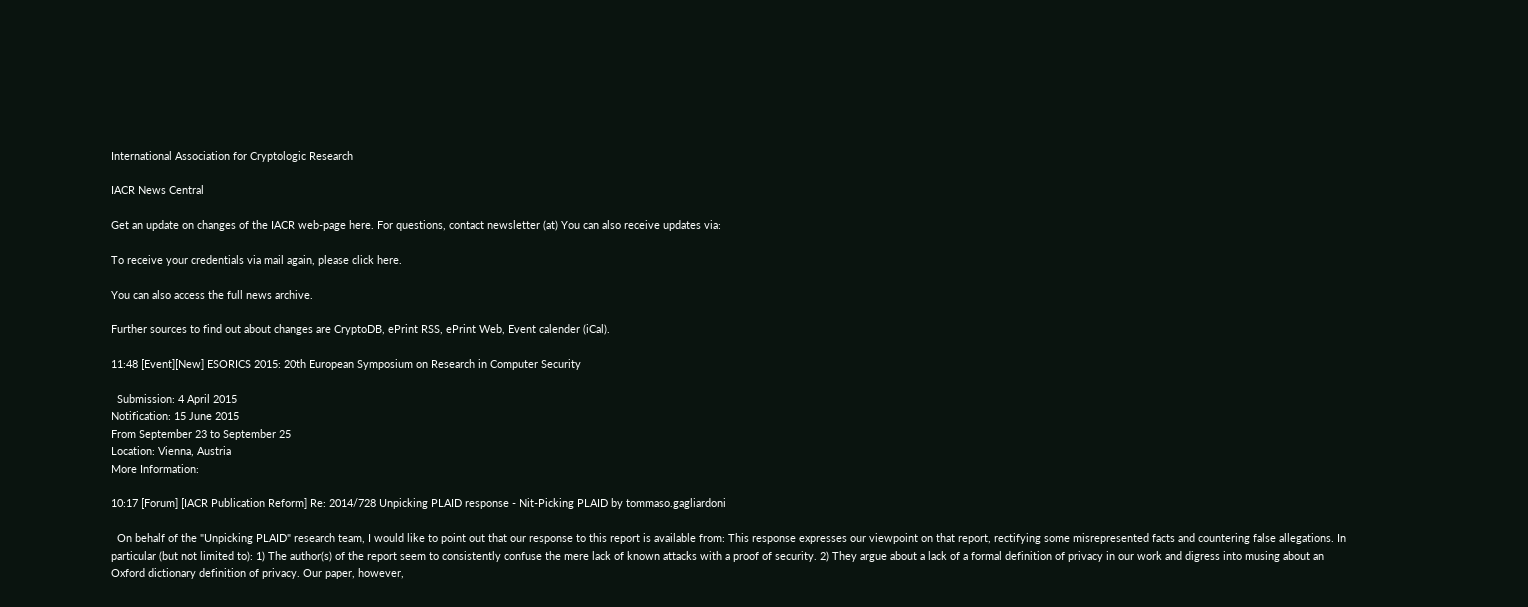International Association for Cryptologic Research

IACR News Central

Get an update on changes of the IACR web-page here. For questions, contact newsletter (at) You can also receive updates via:

To receive your credentials via mail again, please click here.

You can also access the full news archive.

Further sources to find out about changes are CryptoDB, ePrint RSS, ePrint Web, Event calender (iCal).

11:48 [Event][New] ESORICS 2015: 20th European Symposium on Research in Computer Security

  Submission: 4 April 2015
Notification: 15 June 2015
From September 23 to September 25
Location: Vienna, Austria
More Information:

10:17 [Forum] [IACR Publication Reform] Re: 2014/728 Unpicking PLAID response - Nit-Picking PLAID by tommaso.gagliardoni

  On behalf of the "Unpicking PLAID" research team, I would like to point out that our response to this report is available from: This response expresses our viewpoint on that report, rectifying some misrepresented facts and countering false allegations. In particular (but not limited to): 1) The author(s) of the report seem to consistently confuse the mere lack of known attacks with a proof of security. 2) They argue about a lack of a formal definition of privacy in our work and digress into musing about an Oxford dictionary definition of privacy. Our paper, however,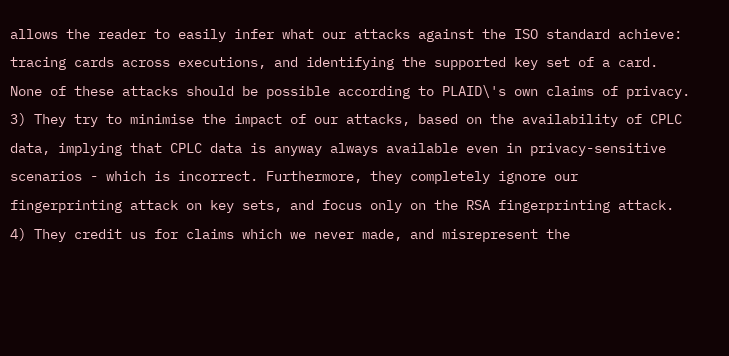allows the reader to easily infer what our attacks against the ISO standard achieve: tracing cards across executions, and identifying the supported key set of a card. None of these attacks should be possible according to PLAID\'s own claims of privacy. 3) They try to minimise the impact of our attacks, based on the availability of CPLC data, implying that CPLC data is anyway always available even in privacy-sensitive scenarios - which is incorrect. Furthermore, they completely ignore our fingerprinting attack on key sets, and focus only on the RSA fingerprinting attack. 4) They credit us for claims which we never made, and misrepresent the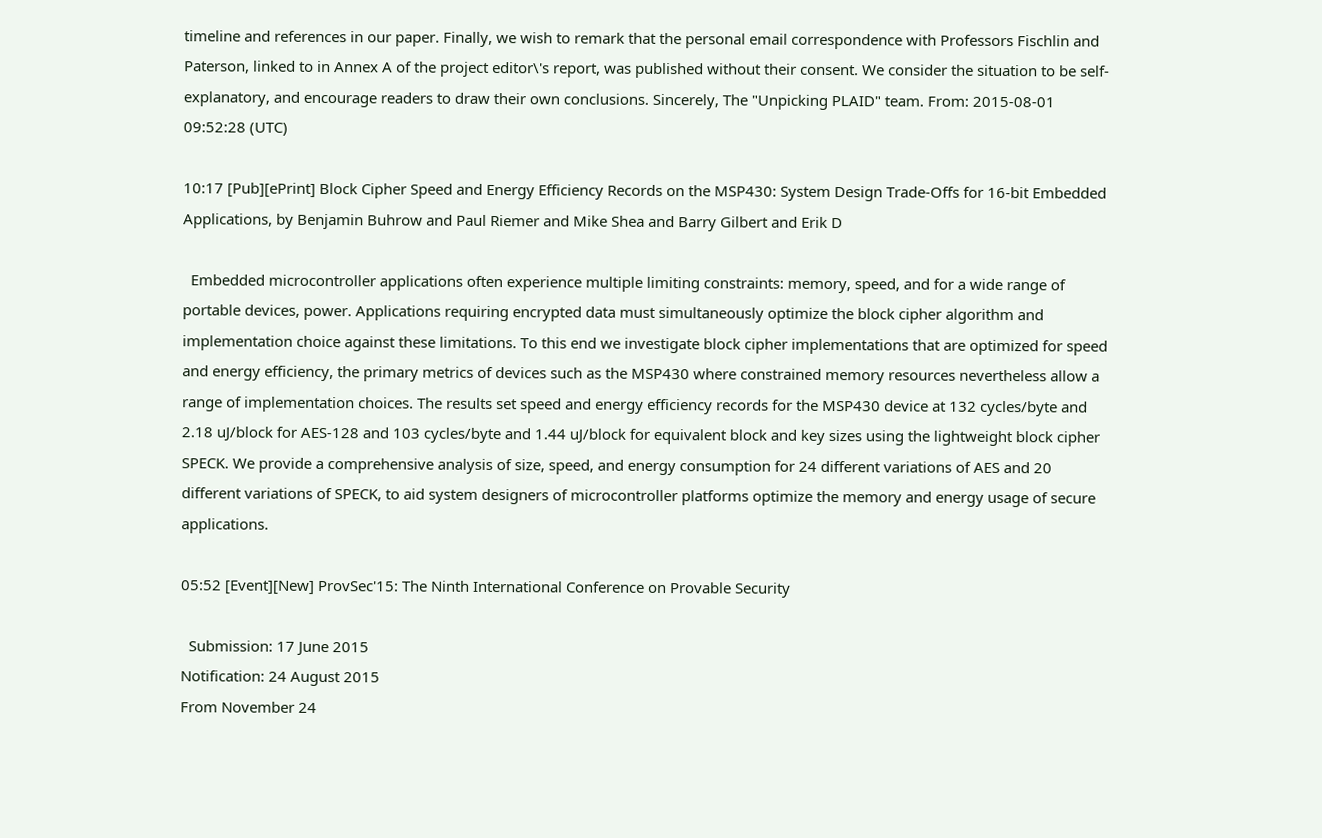timeline and references in our paper. Finally, we wish to remark that the personal email correspondence with Professors Fischlin and Paterson, linked to in Annex A of the project editor\'s report, was published without their consent. We consider the situation to be self-explanatory, and encourage readers to draw their own conclusions. Sincerely, The "Unpicking PLAID" team. From: 2015-08-01 09:52:28 (UTC)

10:17 [Pub][ePrint] Block Cipher Speed and Energy Efficiency Records on the MSP430: System Design Trade-Offs for 16-bit Embedded Applications, by Benjamin Buhrow and Paul Riemer and Mike Shea and Barry Gilbert and Erik D

  Embedded microcontroller applications often experience multiple limiting constraints: memory, speed, and for a wide range of portable devices, power. Applications requiring encrypted data must simultaneously optimize the block cipher algorithm and implementation choice against these limitations. To this end we investigate block cipher implementations that are optimized for speed and energy efficiency, the primary metrics of devices such as the MSP430 where constrained memory resources nevertheless allow a range of implementation choices. The results set speed and energy efficiency records for the MSP430 device at 132 cycles/byte and 2.18 uJ/block for AES-128 and 103 cycles/byte and 1.44 uJ/block for equivalent block and key sizes using the lightweight block cipher SPECK. We provide a comprehensive analysis of size, speed, and energy consumption for 24 different variations of AES and 20 different variations of SPECK, to aid system designers of microcontroller platforms optimize the memory and energy usage of secure applications.

05:52 [Event][New] ProvSec'15: The Ninth International Conference on Provable Security

  Submission: 17 June 2015
Notification: 24 August 2015
From November 24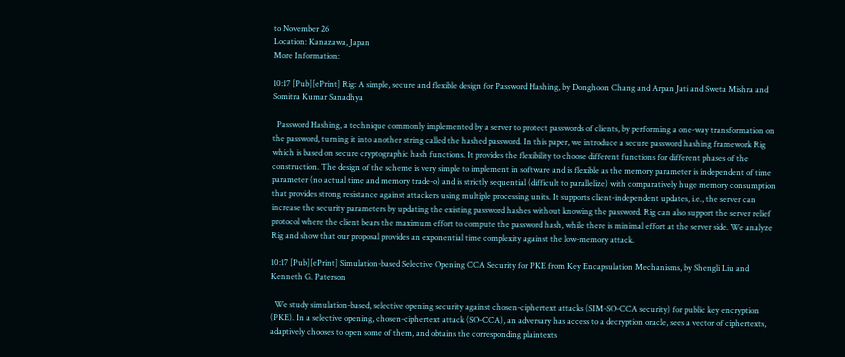to November 26
Location: Kanazawa, Japan
More Information:

10:17 [Pub][ePrint] Rig: A simple, secure and flexible design for Password Hashing, by Donghoon Chang and Arpan Jati and Sweta Mishra and Somitra Kumar Sanadhya

  Password Hashing, a technique commonly implemented by a server to protect passwords of clients, by performing a one-way transformation on the password, turning it into another string called the hashed password. In this paper, we introduce a secure password hashing framework Rig which is based on secure cryptographic hash functions. It provides the flexibility to choose different functions for different phases of the construction. The design of the scheme is very simple to implement in software and is flexible as the memory parameter is independent of time parameter (no actual time and memory trade-o) and is strictly sequential (difficult to parallelize) with comparatively huge memory consumption that provides strong resistance against attackers using multiple processing units. It supports client-independent updates, i.e., the server can increase the security parameters by updating the existing password hashes without knowing the password. Rig can also support the server relief protocol where the client bears the maximum effort to compute the password hash, while there is minimal effort at the server side. We analyze Rig and show that our proposal provides an exponential time complexity against the low-memory attack.

10:17 [Pub][ePrint] Simulation-based Selective Opening CCA Security for PKE from Key Encapsulation Mechanisms, by Shengli Liu and Kenneth G. Paterson

  We study simulation-based, selective opening security against chosen-ciphertext attacks (SIM-SO-CCA security) for public key encryption (PKE). In a selective opening, chosen-ciphertext attack (SO-CCA), an adversary has access to a decryption oracle, sees a vector of ciphertexts, adaptively chooses to open some of them, and obtains the corresponding plaintexts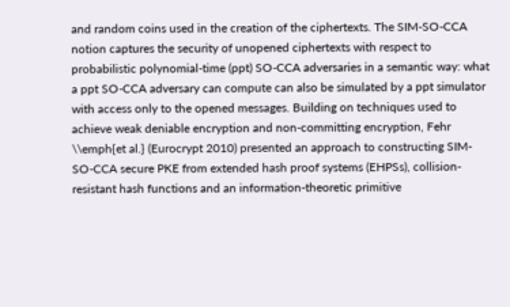and random coins used in the creation of the ciphertexts. The SIM-SO-CCA notion captures the security of unopened ciphertexts with respect to probabilistic polynomial-time (ppt) SO-CCA adversaries in a semantic way: what a ppt SO-CCA adversary can compute can also be simulated by a ppt simulator with access only to the opened messages. Building on techniques used to achieve weak deniable encryption and non-committing encryption, Fehr \\emph{et al.} (Eurocrypt 2010) presented an approach to constructing SIM-SO-CCA secure PKE from extended hash proof systems (EHPSs), collision-resistant hash functions and an information-theoretic primitive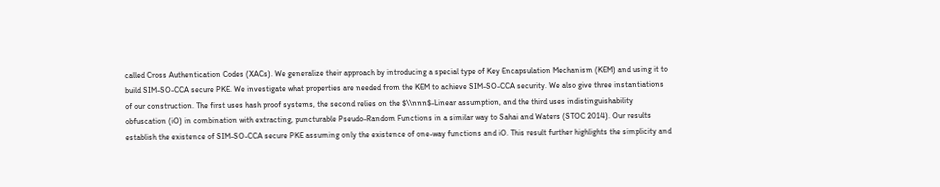called Cross Authentication Codes (XACs). We generalize their approach by introducing a special type of Key Encapsulation Mechanism (KEM) and using it to build SIM-SO-CCA secure PKE. We investigate what properties are needed from the KEM to achieve SIM-SO-CCA security. We also give three instantiations of our construction. The first uses hash proof systems, the second relies on the $\\nnn$-Linear assumption, and the third uses indistinguishability obfuscation (iO) in combination with extracting, puncturable Pseudo-Random Functions in a similar way to Sahai and Waters (STOC 2014). Our results establish the existence of SIM-SO-CCA secure PKE assuming only the existence of one-way functions and iO. This result further highlights the simplicity and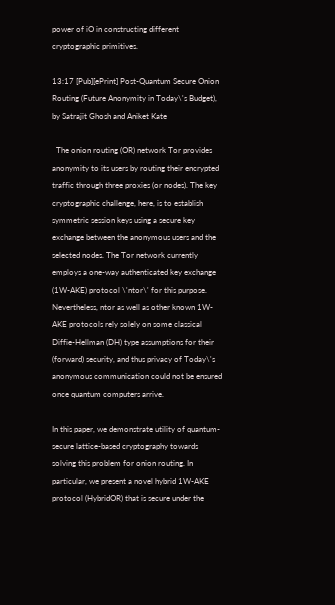power of iO in constructing different cryptographic primitives.

13:17 [Pub][ePrint] Post-Quantum Secure Onion Routing (Future Anonymity in Today\'s Budget), by Satrajit Ghosh and Aniket Kate

  The onion routing (OR) network Tor provides anonymity to its users by routing their encrypted traffic through three proxies (or nodes). The key cryptographic challenge, here, is to establish symmetric session keys using a secure key exchange between the anonymous users and the selected nodes. The Tor network currently employs a one-way authenticated key exchange (1W-AKE) protocol \'ntor\' for this purpose. Nevertheless, ntor as well as other known 1W-AKE protocols rely solely on some classical Diffie-Hellman (DH) type assumptions for their (forward) security, and thus privacy of Today\'s anonymous communication could not be ensured once quantum computers arrive.

In this paper, we demonstrate utility of quantum-secure lattice-based cryptography towards solving this problem for onion routing. In particular, we present a novel hybrid 1W-AKE protocol (HybridOR) that is secure under the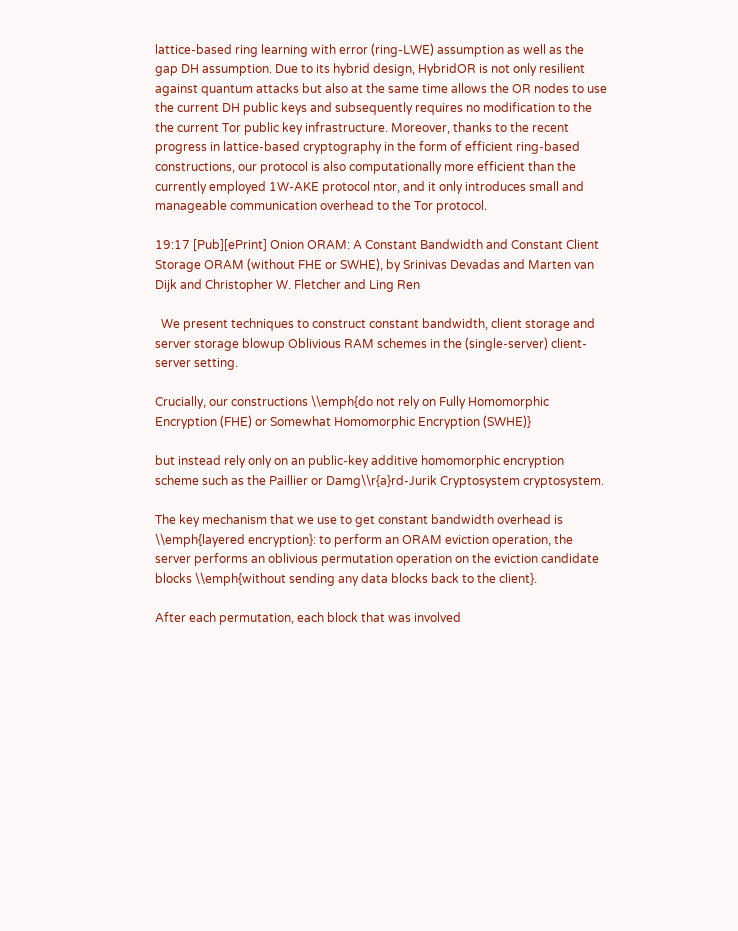lattice-based ring learning with error (ring-LWE) assumption as well as the gap DH assumption. Due to its hybrid design, HybridOR is not only resilient against quantum attacks but also at the same time allows the OR nodes to use the current DH public keys and subsequently requires no modification to the the current Tor public key infrastructure. Moreover, thanks to the recent progress in lattice-based cryptography in the form of efficient ring-based constructions, our protocol is also computationally more efficient than the currently employed 1W-AKE protocol ntor, and it only introduces small and manageable communication overhead to the Tor protocol.

19:17 [Pub][ePrint] Onion ORAM: A Constant Bandwidth and Constant Client Storage ORAM (without FHE or SWHE), by Srinivas Devadas and Marten van Dijk and Christopher W. Fletcher and Ling Ren

  We present techniques to construct constant bandwidth, client storage and server storage blowup Oblivious RAM schemes in the (single-server) client-server setting.

Crucially, our constructions \\emph{do not rely on Fully Homomorphic Encryption (FHE) or Somewhat Homomorphic Encryption (SWHE)}

but instead rely only on an public-key additive homomorphic encryption scheme such as the Paillier or Damg\\r{a}rd-Jurik Cryptosystem cryptosystem.

The key mechanism that we use to get constant bandwidth overhead is \\emph{layered encryption}: to perform an ORAM eviction operation, the server performs an oblivious permutation operation on the eviction candidate blocks \\emph{without sending any data blocks back to the client}.

After each permutation, each block that was involved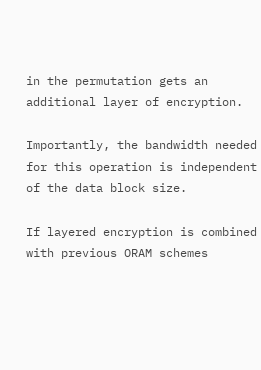in the permutation gets an additional layer of encryption.

Importantly, the bandwidth needed for this operation is independent of the data block size.

If layered encryption is combined with previous ORAM schemes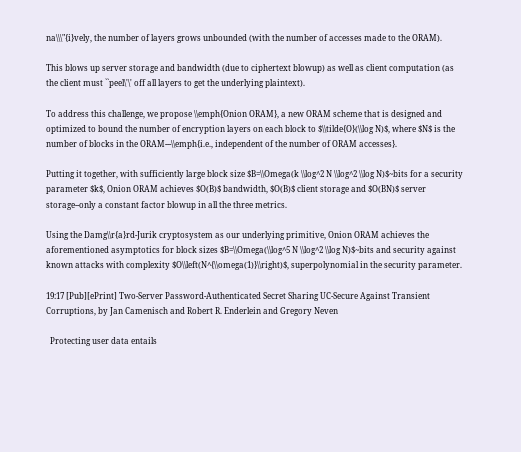na\\\"{i}vely, the number of layers grows unbounded (with the number of accesses made to the ORAM).

This blows up server storage and bandwidth (due to ciphertext blowup) as well as client computation (as the client must ``peel\'\' off all layers to get the underlying plaintext).

To address this challenge, we propose \\emph{Onion ORAM}, a new ORAM scheme that is designed and optimized to bound the number of encryption layers on each block to $\\tilde{O}(\\log N)$, where $N$ is the number of blocks in the ORAM---\\emph{i.e., independent of the number of ORAM accesses}.

Putting it together, with sufficiently large block size $B=\\Omega(k \\log^2 N \\log^2 \\log N)$~bits for a security parameter $k$, Onion ORAM achieves $O(B)$ bandwidth, $O(B)$ client storage and $O(BN)$ server storage--only a constant factor blowup in all the three metrics.

Using the Damg\\r{a}rd-Jurik cryptosystem as our underlying primitive, Onion ORAM achieves the aforementioned asymptotics for block sizes $B=\\Omega(\\log^5 N \\log^2 \\log N)$~bits and security against known attacks with complexity $O\\left(N^{\\omega(1)}\\right)$, superpolynomial in the security parameter.

19:17 [Pub][ePrint] Two-Server Password-Authenticated Secret Sharing UC-Secure Against Transient Corruptions, by Jan Camenisch and Robert R. Enderlein and Gregory Neven

  Protecting user data entails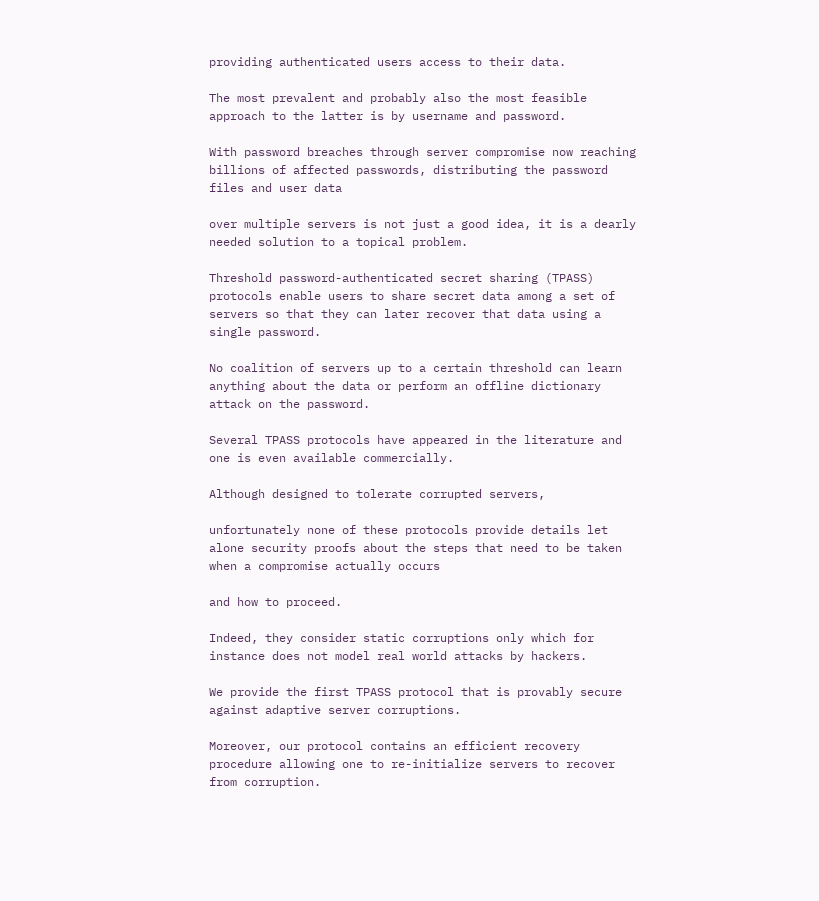providing authenticated users access to their data.

The most prevalent and probably also the most feasible approach to the latter is by username and password.

With password breaches through server compromise now reaching billions of affected passwords, distributing the password files and user data

over multiple servers is not just a good idea, it is a dearly needed solution to a topical problem.

Threshold password-authenticated secret sharing (TPASS) protocols enable users to share secret data among a set of servers so that they can later recover that data using a single password.

No coalition of servers up to a certain threshold can learn anything about the data or perform an offline dictionary attack on the password.

Several TPASS protocols have appeared in the literature and one is even available commercially.

Although designed to tolerate corrupted servers,

unfortunately none of these protocols provide details let alone security proofs about the steps that need to be taken when a compromise actually occurs

and how to proceed.

Indeed, they consider static corruptions only which for instance does not model real world attacks by hackers.

We provide the first TPASS protocol that is provably secure against adaptive server corruptions.

Moreover, our protocol contains an efficient recovery procedure allowing one to re-initialize servers to recover from corruption.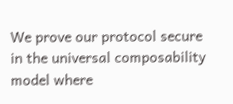We prove our protocol secure in the universal composability model where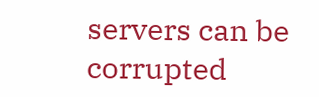servers can be corrupted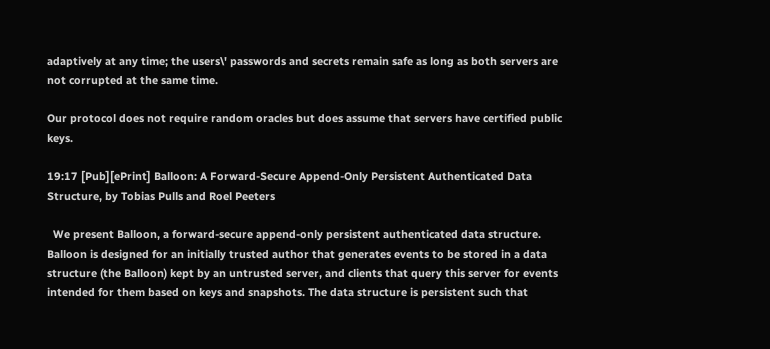adaptively at any time; the users\' passwords and secrets remain safe as long as both servers are not corrupted at the same time.

Our protocol does not require random oracles but does assume that servers have certified public keys.

19:17 [Pub][ePrint] Balloon: A Forward-Secure Append-Only Persistent Authenticated Data Structure, by Tobias Pulls and Roel Peeters

  We present Balloon, a forward-secure append-only persistent authenticated data structure. Balloon is designed for an initially trusted author that generates events to be stored in a data structure (the Balloon) kept by an untrusted server, and clients that query this server for events intended for them based on keys and snapshots. The data structure is persistent such that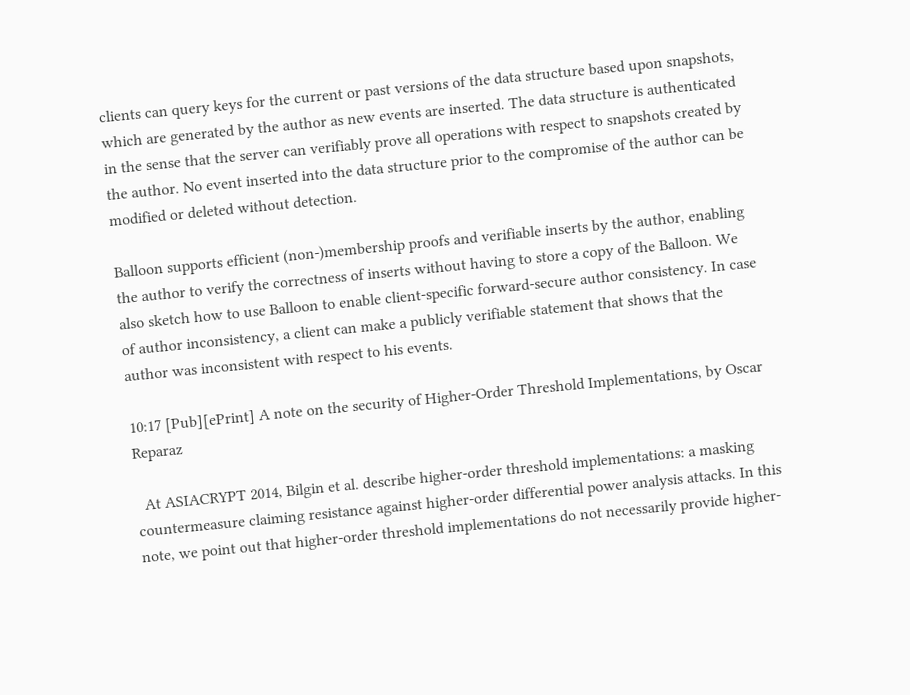clients can query keys for the current or past versions of the data structure based upon snapshots, which are generated by the author as new events are inserted. The data structure is authenticated in the sense that the server can verifiably prove all operations with respect to snapshots created by the author. No event inserted into the data structure prior to the compromise of the author can be modified or deleted without detection.

Balloon supports efficient (non-)membership proofs and verifiable inserts by the author, enabling the author to verify the correctness of inserts without having to store a copy of the Balloon. We also sketch how to use Balloon to enable client-specific forward-secure author consistency. In case of author inconsistency, a client can make a publicly verifiable statement that shows that the author was inconsistent with respect to his events.

10:17 [Pub][ePrint] A note on the security of Higher-Order Threshold Implementations, by Oscar Reparaz

  At ASIACRYPT 2014, Bilgin et al. describe higher-order threshold implementations: a masking countermeasure claiming resistance against higher-order differential power analysis attacks. In this note, we point out that higher-order threshold implementations do not necessarily provide higher-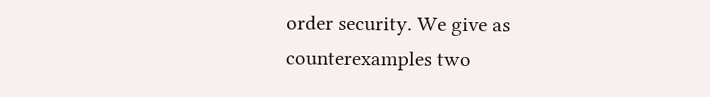order security. We give as counterexamples two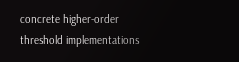concrete higher-order threshold implementations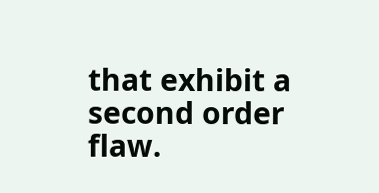that exhibit a second order flaw.